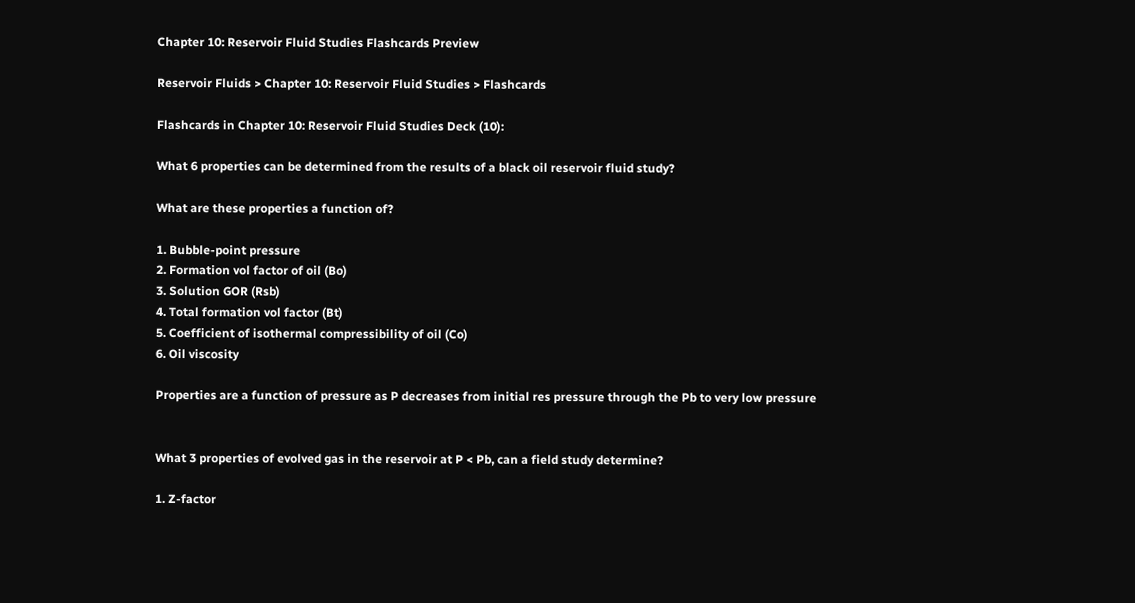Chapter 10: Reservoir Fluid Studies Flashcards Preview

Reservoir Fluids > Chapter 10: Reservoir Fluid Studies > Flashcards

Flashcards in Chapter 10: Reservoir Fluid Studies Deck (10):

What 6 properties can be determined from the results of a black oil reservoir fluid study?

What are these properties a function of?

1. Bubble-point pressure
2. Formation vol factor of oil (Bo)
3. Solution GOR (Rsb)
4. Total formation vol factor (Bt)
5. Coefficient of isothermal compressibility of oil (Co)
6. Oil viscosity

Properties are a function of pressure as P decreases from initial res pressure through the Pb to very low pressure


What 3 properties of evolved gas in the reservoir at P < Pb, can a field study determine?

1. Z-factor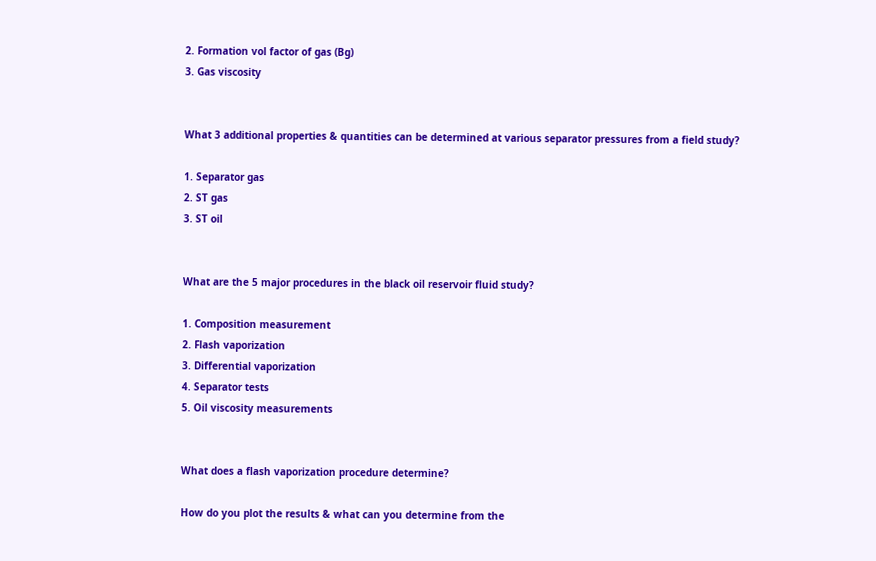2. Formation vol factor of gas (Bg)
3. Gas viscosity


What 3 additional properties & quantities can be determined at various separator pressures from a field study?

1. Separator gas
2. ST gas
3. ST oil


What are the 5 major procedures in the black oil reservoir fluid study?

1. Composition measurement
2. Flash vaporization
3. Differential vaporization
4. Separator tests
5. Oil viscosity measurements


What does a flash vaporization procedure determine?

How do you plot the results & what can you determine from the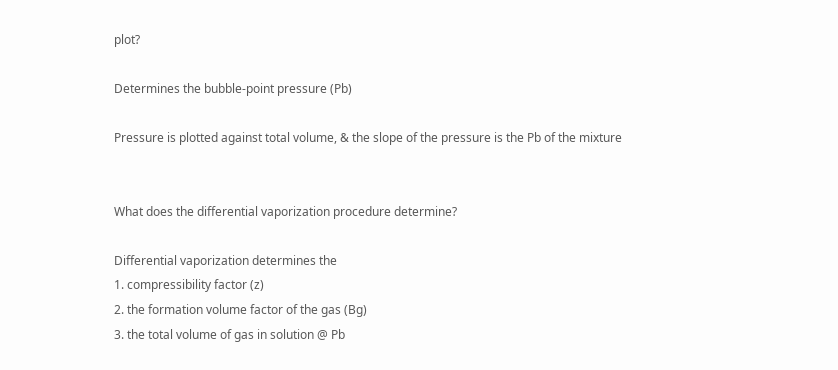plot?

Determines the bubble-point pressure (Pb)

Pressure is plotted against total volume, & the slope of the pressure is the Pb of the mixture


What does the differential vaporization procedure determine?

Differential vaporization determines the
1. compressibility factor (z)
2. the formation volume factor of the gas (Bg)
3. the total volume of gas in solution @ Pb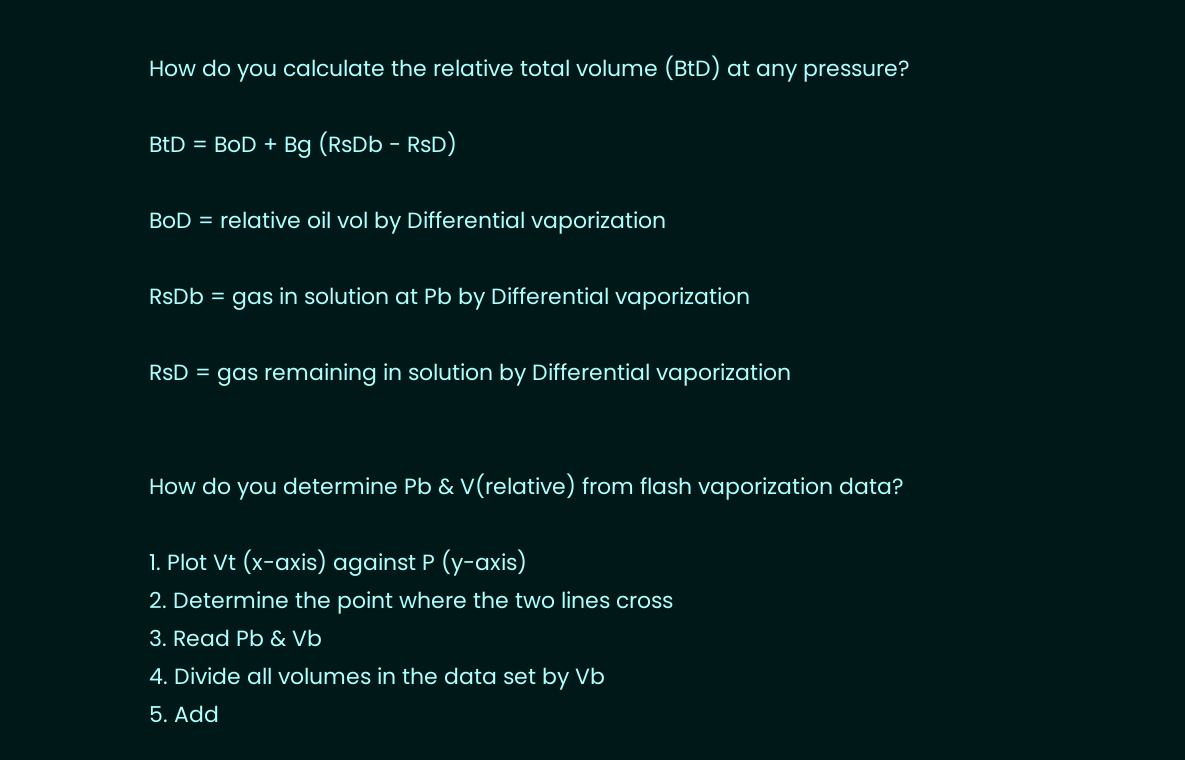How do you calculate the relative total volume (BtD) at any pressure?

BtD = BoD + Bg (RsDb - RsD)

BoD = relative oil vol by Differential vaporization

RsDb = gas in solution at Pb by Differential vaporization

RsD = gas remaining in solution by Differential vaporization


How do you determine Pb & V(relative) from flash vaporization data?

1. Plot Vt (x-axis) against P (y-axis)
2. Determine the point where the two lines cross
3. Read Pb & Vb
4. Divide all volumes in the data set by Vb
5. Add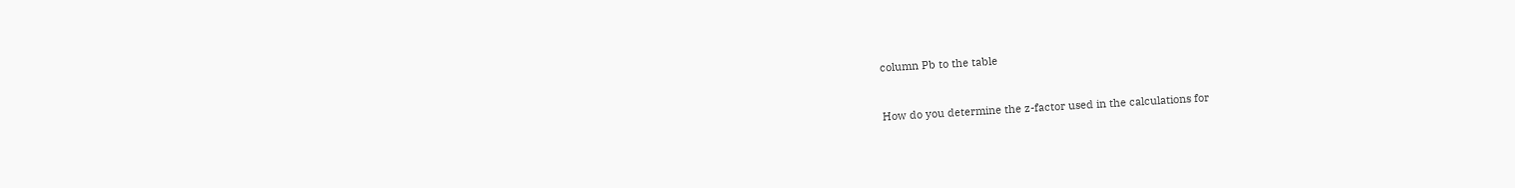column Pb to the table


How do you determine the z-factor used in the calculations for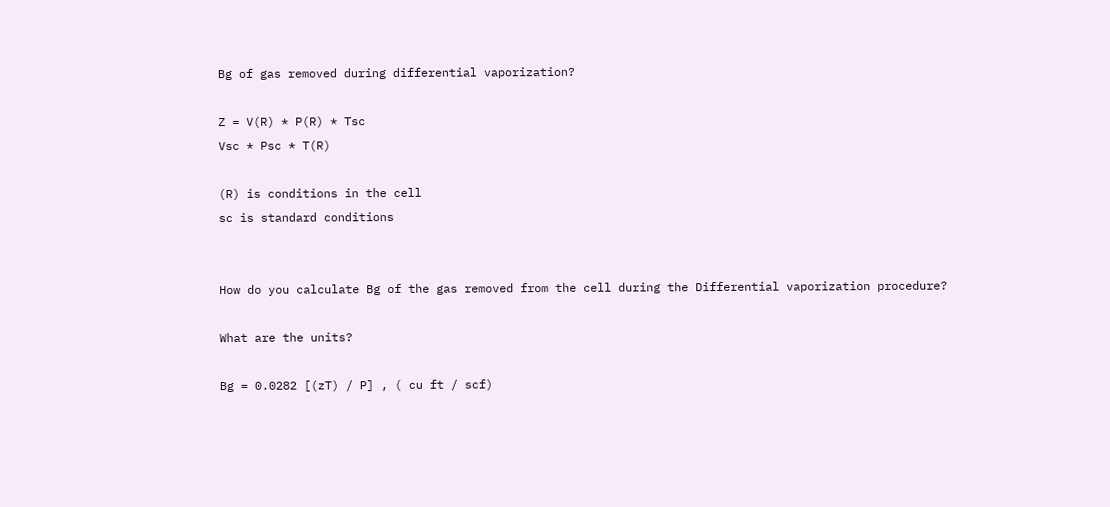Bg of gas removed during differential vaporization?

Z = V(R) * P(R) * Tsc
Vsc * Psc * T(R)

(R) is conditions in the cell
sc is standard conditions


How do you calculate Bg of the gas removed from the cell during the Differential vaporization procedure?

What are the units?

Bg = 0.0282 [(zT) / P] , ( cu ft / scf)